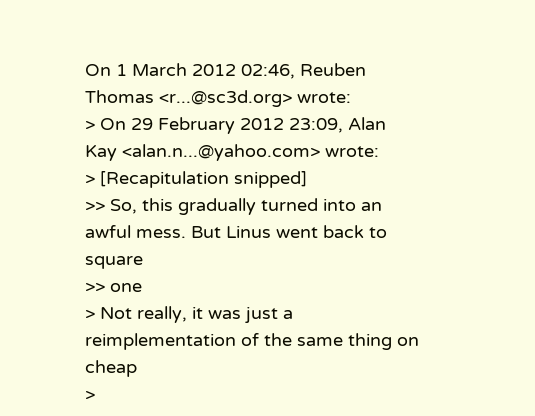On 1 March 2012 02:46, Reuben Thomas <r...@sc3d.org> wrote:
> On 29 February 2012 23:09, Alan Kay <alan.n...@yahoo.com> wrote:
> [Recapitulation snipped]
>> So, this gradually turned into an awful mess. But Linus went back to square
>> one
> Not really, it was just a reimplementation of the same thing on cheap
>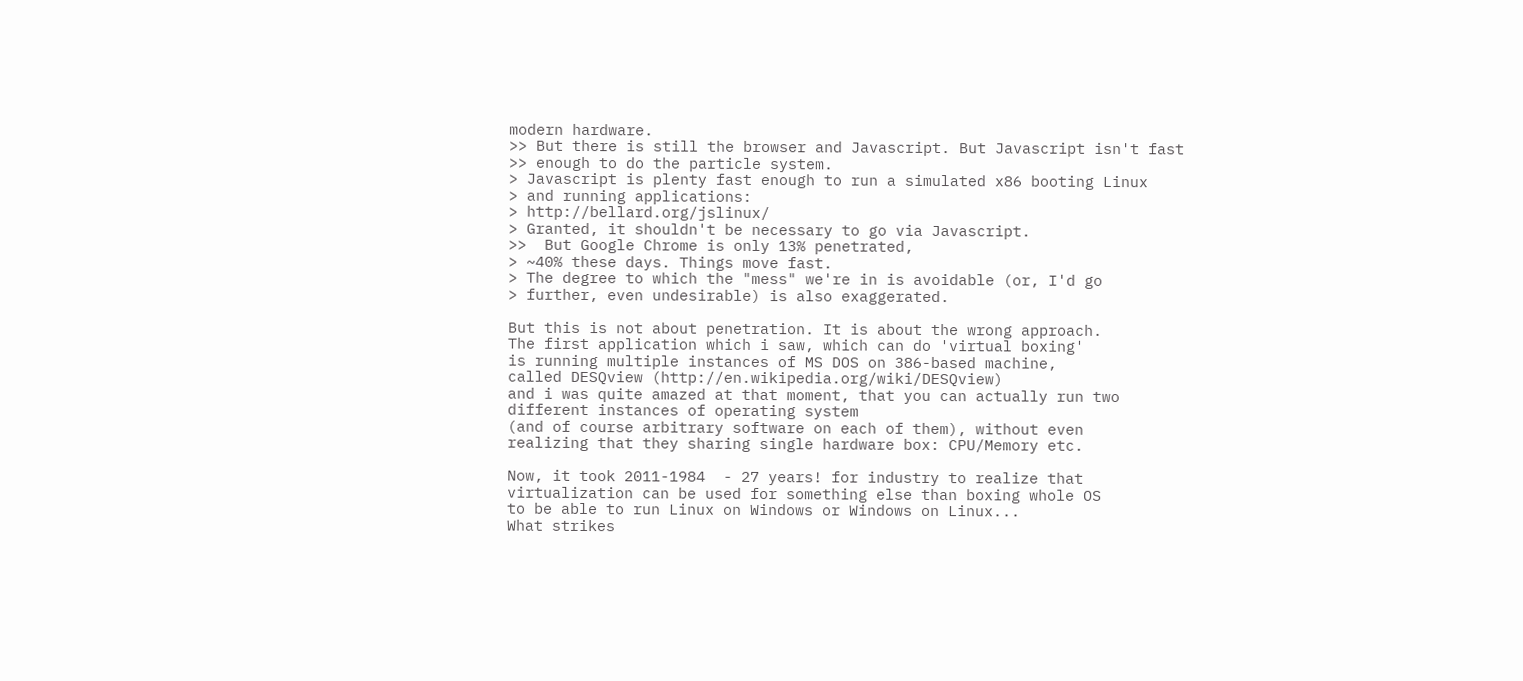modern hardware.
>> But there is still the browser and Javascript. But Javascript isn't fast
>> enough to do the particle system.
> Javascript is plenty fast enough to run a simulated x86 booting Linux
> and running applications:
> http://bellard.org/jslinux/
> Granted, it shouldn't be necessary to go via Javascript.
>>  But Google Chrome is only 13% penetrated,
> ~40% these days. Things move fast.
> The degree to which the "mess" we're in is avoidable (or, I'd go
> further, even undesirable) is also exaggerated.

But this is not about penetration. It is about the wrong approach.
The first application which i saw, which can do 'virtual boxing'
is running multiple instances of MS DOS on 386-based machine,
called DESQview (http://en.wikipedia.org/wiki/DESQview)
and i was quite amazed at that moment, that you can actually run two
different instances of operating system
(and of course arbitrary software on each of them), without even
realizing that they sharing single hardware box: CPU/Memory etc.

Now, it took 2011-1984  - 27 years! for industry to realize that
virtualization can be used for something else than boxing whole OS
to be able to run Linux on Windows or Windows on Linux...
What strikes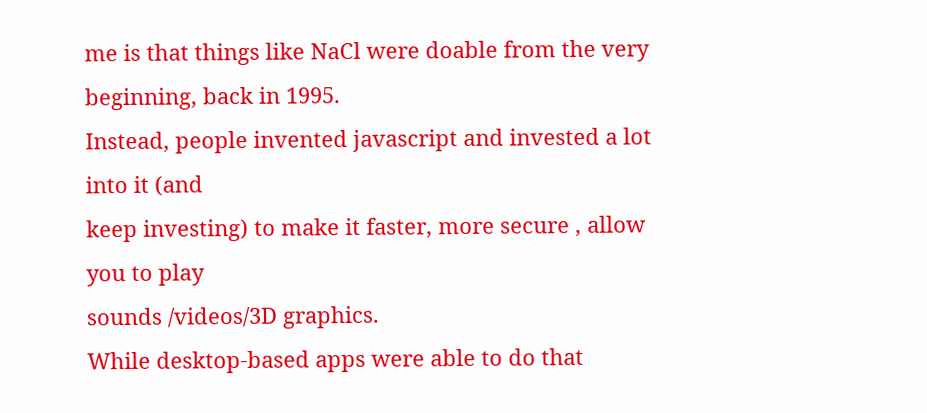me is that things like NaCl were doable from the very
beginning, back in 1995.
Instead, people invented javascript and invested a lot into it (and
keep investing) to make it faster, more secure , allow you to play
sounds /videos/3D graphics.
While desktop-based apps were able to do that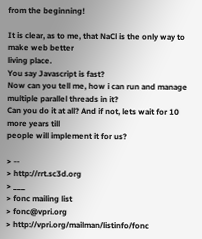from the beginning!

It is clear, as to me, that NaCl is the only way to make web better
living place.
You say Javascript is fast?
Now can you tell me, how i can run and manage multiple parallel threads in it?
Can you do it at all? And if not, lets wait for 10 more years till
people will implement it for us?

> --
> http://rrt.sc3d.org
> ___
> fonc mailing list
> fonc@vpri.org
> http://vpri.org/mailman/listinfo/fonc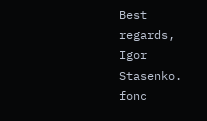Best regards,
Igor Stasenko.
fonc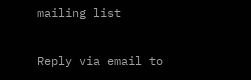mailing list

Reply via email to